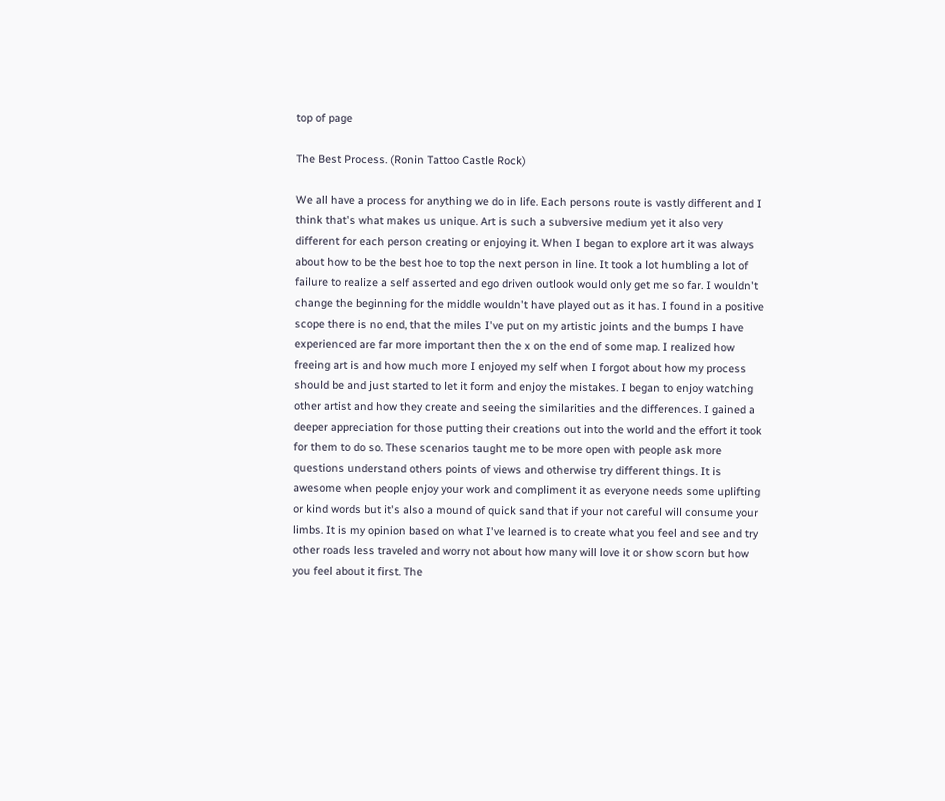top of page

The Best Process. (Ronin Tattoo Castle Rock)

We all have a process for anything we do in life. Each persons route is vastly different and I think that's what makes us unique. Art is such a subversive medium yet it also very different for each person creating or enjoying it. When I began to explore art it was always about how to be the best hoe to top the next person in line. It took a lot humbling a lot of failure to realize a self asserted and ego driven outlook would only get me so far. I wouldn't change the beginning for the middle wouldn't have played out as it has. I found in a positive scope there is no end, that the miles I've put on my artistic joints and the bumps I have experienced are far more important then the x on the end of some map. I realized how freeing art is and how much more I enjoyed my self when I forgot about how my process should be and just started to let it form and enjoy the mistakes. I began to enjoy watching other artist and how they create and seeing the similarities and the differences. I gained a deeper appreciation for those putting their creations out into the world and the effort it took for them to do so. These scenarios taught me to be more open with people ask more questions understand others points of views and otherwise try different things. It is awesome when people enjoy your work and compliment it as everyone needs some uplifting or kind words but it's also a mound of quick sand that if your not careful will consume your limbs. It is my opinion based on what I've learned is to create what you feel and see and try other roads less traveled and worry not about how many will love it or show scorn but how you feel about it first. The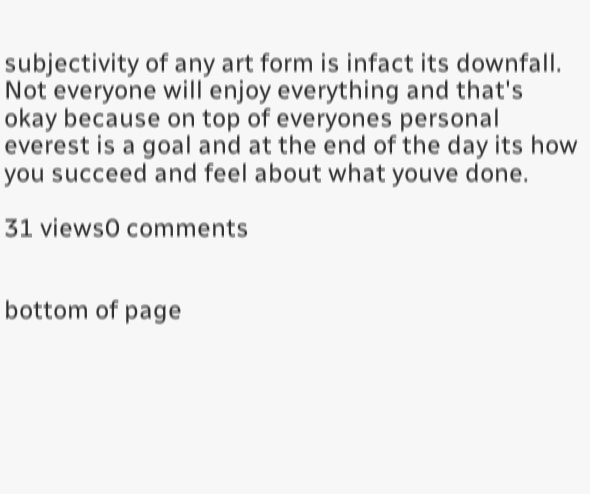subjectivity of any art form is infact its downfall. Not everyone will enjoy everything and that's okay because on top of everyones personal everest is a goal and at the end of the day its how you succeed and feel about what youve done.

31 views0 comments


bottom of page